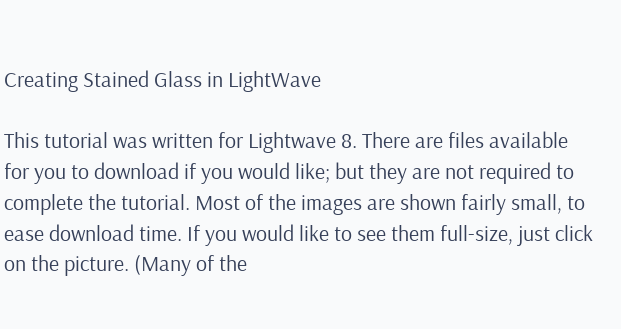Creating Stained Glass in LightWave

This tutorial was written for Lightwave 8. There are files available for you to download if you would like; but they are not required to complete the tutorial. Most of the images are shown fairly small, to ease download time. If you would like to see them full-size, just click on the picture. (Many of the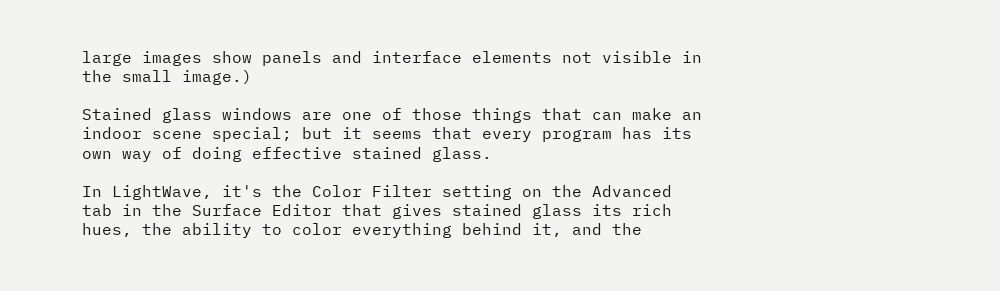large images show panels and interface elements not visible in the small image.)

Stained glass windows are one of those things that can make an indoor scene special; but it seems that every program has its own way of doing effective stained glass.

In LightWave, it's the Color Filter setting on the Advanced tab in the Surface Editor that gives stained glass its rich hues, the ability to color everything behind it, and the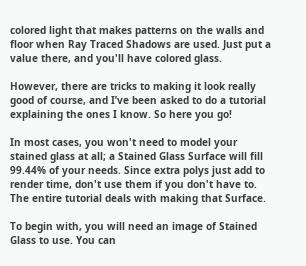colored light that makes patterns on the walls and floor when Ray Traced Shadows are used. Just put a value there, and you'll have colored glass.

However, there are tricks to making it look really good of course, and I’ve been asked to do a tutorial explaining the ones I know. So here you go!

In most cases, you won't need to model your stained glass at all; a Stained Glass Surface will fill 99.44% of your needs. Since extra polys just add to render time, don't use them if you don't have to. The entire tutorial deals with making that Surface.

To begin with, you will need an image of Stained Glass to use. You can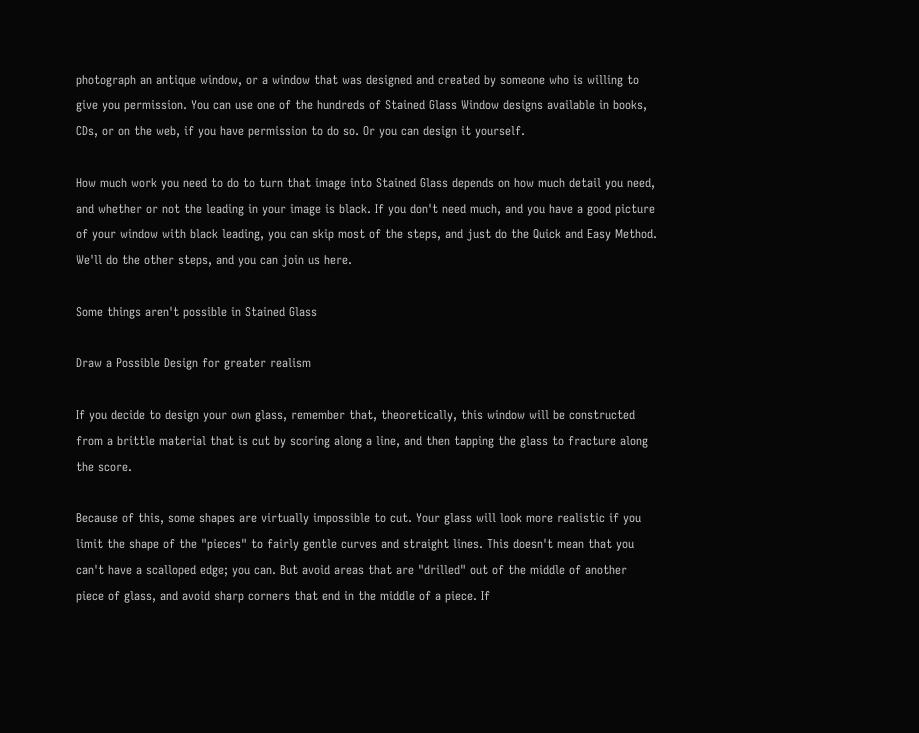photograph an antique window, or a window that was designed and created by someone who is willing to give you permission. You can use one of the hundreds of Stained Glass Window designs available in books, CDs, or on the web, if you have permission to do so. Or you can design it yourself.

How much work you need to do to turn that image into Stained Glass depends on how much detail you need, and whether or not the leading in your image is black. If you don't need much, and you have a good picture of your window with black leading, you can skip most of the steps, and just do the Quick and Easy Method. We'll do the other steps, and you can join us here.

Some things aren't possible in Stained Glass

Draw a Possible Design for greater realism

If you decide to design your own glass, remember that, theoretically, this window will be constructed from a brittle material that is cut by scoring along a line, and then tapping the glass to fracture along the score.

Because of this, some shapes are virtually impossible to cut. Your glass will look more realistic if you limit the shape of the "pieces" to fairly gentle curves and straight lines. This doesn't mean that you can't have a scalloped edge; you can. But avoid areas that are "drilled" out of the middle of another piece of glass, and avoid sharp corners that end in the middle of a piece. If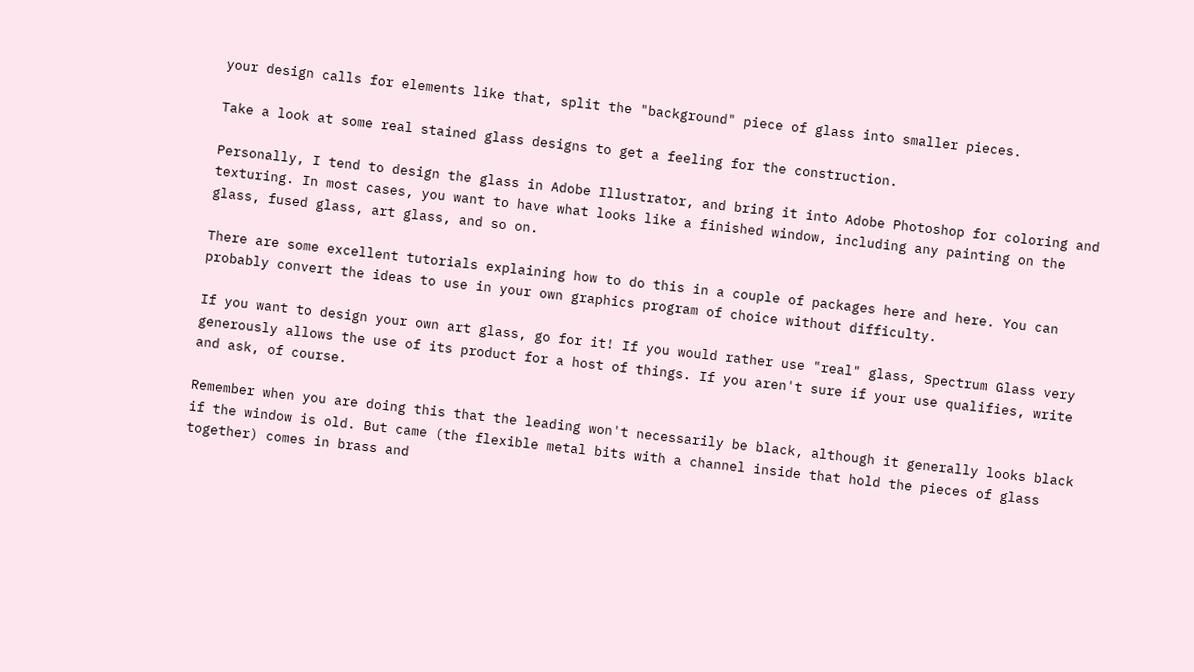your design calls for elements like that, split the "background" piece of glass into smaller pieces.

Take a look at some real stained glass designs to get a feeling for the construction.

Personally, I tend to design the glass in Adobe Illustrator, and bring it into Adobe Photoshop for coloring and texturing. In most cases, you want to have what looks like a finished window, including any painting on the glass, fused glass, art glass, and so on.

There are some excellent tutorials explaining how to do this in a couple of packages here and here. You can probably convert the ideas to use in your own graphics program of choice without difficulty.

If you want to design your own art glass, go for it! If you would rather use "real" glass, Spectrum Glass very generously allows the use of its product for a host of things. If you aren't sure if your use qualifies, write and ask, of course.

Remember when you are doing this that the leading won't necessarily be black, although it generally looks black if the window is old. But came (the flexible metal bits with a channel inside that hold the pieces of glass together) comes in brass and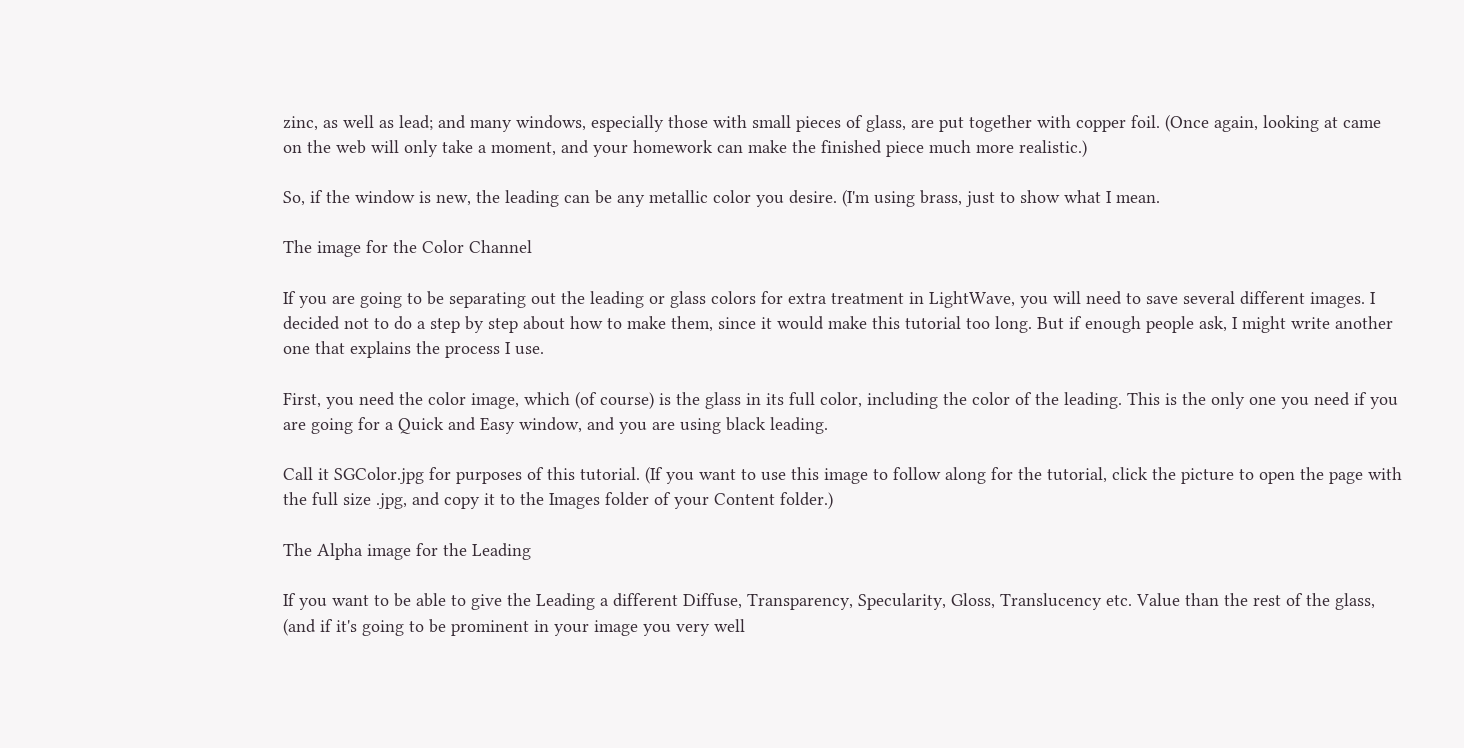zinc, as well as lead; and many windows, especially those with small pieces of glass, are put together with copper foil. (Once again, looking at came on the web will only take a moment, and your homework can make the finished piece much more realistic.)

So, if the window is new, the leading can be any metallic color you desire. (I'm using brass, just to show what I mean.

The image for the Color Channel

If you are going to be separating out the leading or glass colors for extra treatment in LightWave, you will need to save several different images. I decided not to do a step by step about how to make them, since it would make this tutorial too long. But if enough people ask, I might write another one that explains the process I use.

First, you need the color image, which (of course) is the glass in its full color, including the color of the leading. This is the only one you need if you are going for a Quick and Easy window, and you are using black leading.

Call it SGColor.jpg for purposes of this tutorial. (If you want to use this image to follow along for the tutorial, click the picture to open the page with the full size .jpg, and copy it to the Images folder of your Content folder.)

The Alpha image for the Leading

If you want to be able to give the Leading a different Diffuse, Transparency, Specularity, Gloss, Translucency etc. Value than the rest of the glass, (and if it's going to be prominent in your image you very well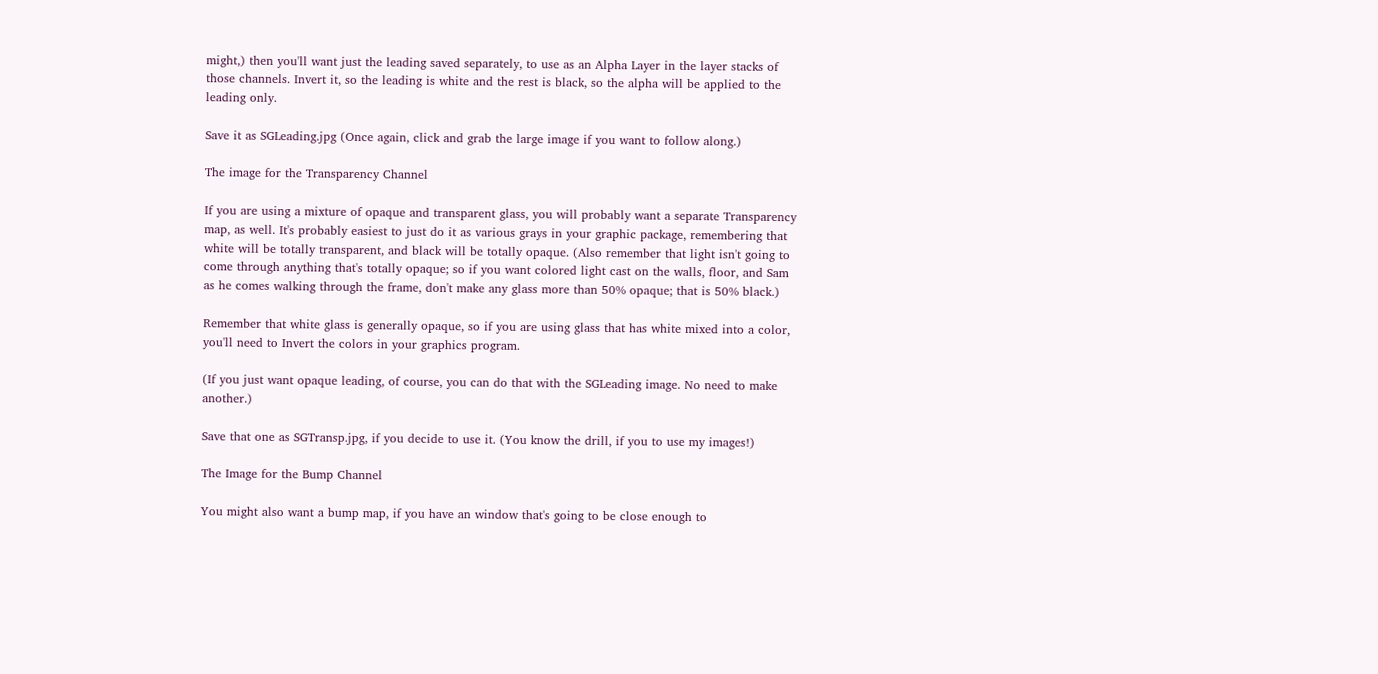might,) then you'll want just the leading saved separately, to use as an Alpha Layer in the layer stacks of those channels. Invert it, so the leading is white and the rest is black, so the alpha will be applied to the leading only.

Save it as SGLeading.jpg (Once again, click and grab the large image if you want to follow along.)

The image for the Transparency Channel

If you are using a mixture of opaque and transparent glass, you will probably want a separate Transparency map, as well. It's probably easiest to just do it as various grays in your graphic package, remembering that white will be totally transparent, and black will be totally opaque. (Also remember that light isn't going to come through anything that's totally opaque; so if you want colored light cast on the walls, floor, and Sam as he comes walking through the frame, don't make any glass more than 50% opaque; that is 50% black.)

Remember that white glass is generally opaque, so if you are using glass that has white mixed into a color, you'll need to Invert the colors in your graphics program.

(If you just want opaque leading, of course, you can do that with the SGLeading image. No need to make another.)

Save that one as SGTransp.jpg, if you decide to use it. (You know the drill, if you to use my images!)

The Image for the Bump Channel

You might also want a bump map, if you have an window that's going to be close enough to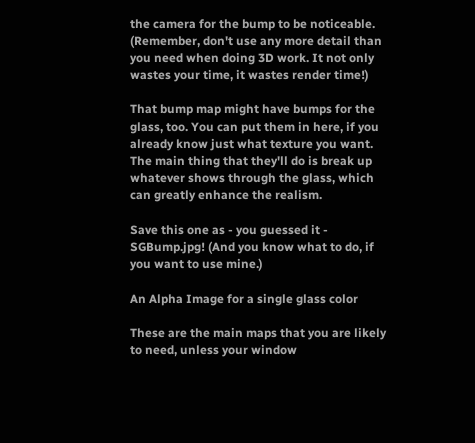the camera for the bump to be noticeable. (Remember, don't use any more detail than you need when doing 3D work. It not only wastes your time, it wastes render time!)

That bump map might have bumps for the glass, too. You can put them in here, if you already know just what texture you want. The main thing that they'll do is break up whatever shows through the glass, which can greatly enhance the realism.

Save this one as - you guessed it - SGBump.jpg! (And you know what to do, if you want to use mine.)

An Alpha Image for a single glass color

These are the main maps that you are likely to need, unless your window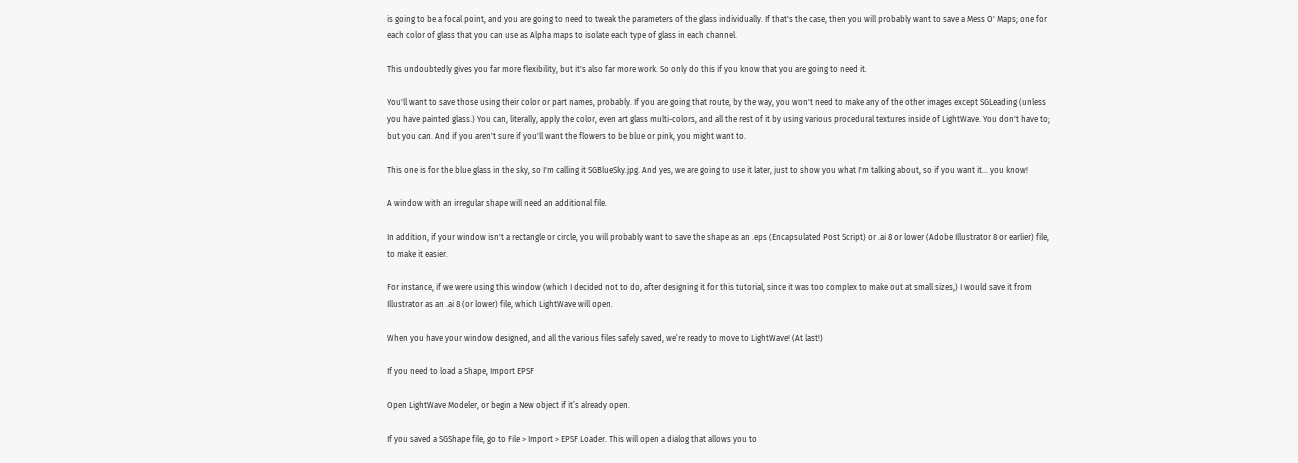is going to be a focal point, and you are going to need to tweak the parameters of the glass individually. If that's the case, then you will probably want to save a Mess O' Maps; one for each color of glass that you can use as Alpha maps to isolate each type of glass in each channel.

This undoubtedly gives you far more flexibility, but it's also far more work. So only do this if you know that you are going to need it.

You'll want to save those using their color or part names, probably. If you are going that route, by the way, you won't need to make any of the other images except SGLeading (unless you have painted glass.) You can, literally, apply the color, even art glass multi-colors, and all the rest of it by using various procedural textures inside of LightWave. You don't have to; but you can. And if you aren't sure if you'll want the flowers to be blue or pink, you might want to.

This one is for the blue glass in the sky, so I'm calling it SGBlueSky.jpg. And yes, we are going to use it later, just to show you what I'm talking about, so if you want it... you know!

A window with an irregular shape will need an additional file.

In addition, if your window isn't a rectangle or circle, you will probably want to save the shape as an .eps (Encapsulated Post Script) or .ai 8 or lower (Adobe Illustrator 8 or earlier) file, to make it easier.

For instance, if we were using this window (which I decided not to do, after designing it for this tutorial, since it was too complex to make out at small sizes,) I would save it from Illustrator as an .ai 8 (or lower) file, which LightWave will open.

When you have your window designed, and all the various files safely saved, we’re ready to move to LightWave! (At last!)

If you need to load a Shape, Import EPSF

Open LightWave Modeler, or begin a New object if it’s already open.

If you saved a SGShape file, go to File > Import > EPSF Loader. This will open a dialog that allows you to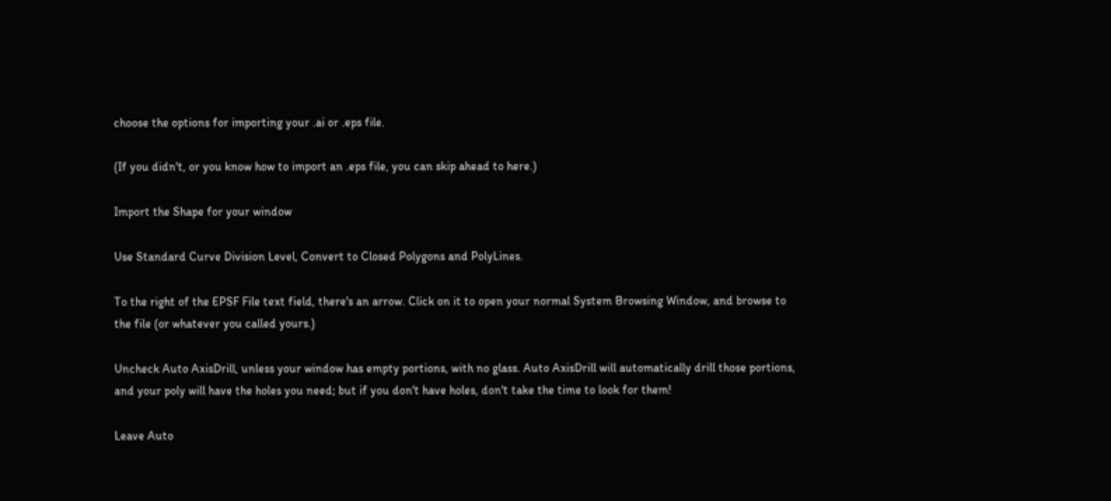choose the options for importing your .ai or .eps file.

(If you didn't, or you know how to import an .eps file, you can skip ahead to here.)

Import the Shape for your window

Use Standard Curve Division Level, Convert to Closed Polygons and PolyLines.

To the right of the EPSF File text field, there's an arrow. Click on it to open your normal System Browsing Window, and browse to the file (or whatever you called yours.)

Uncheck Auto AxisDrill, unless your window has empty portions, with no glass. Auto AxisDrill will automatically drill those portions, and your poly will have the holes you need; but if you don't have holes, don't take the time to look for them!

Leave Auto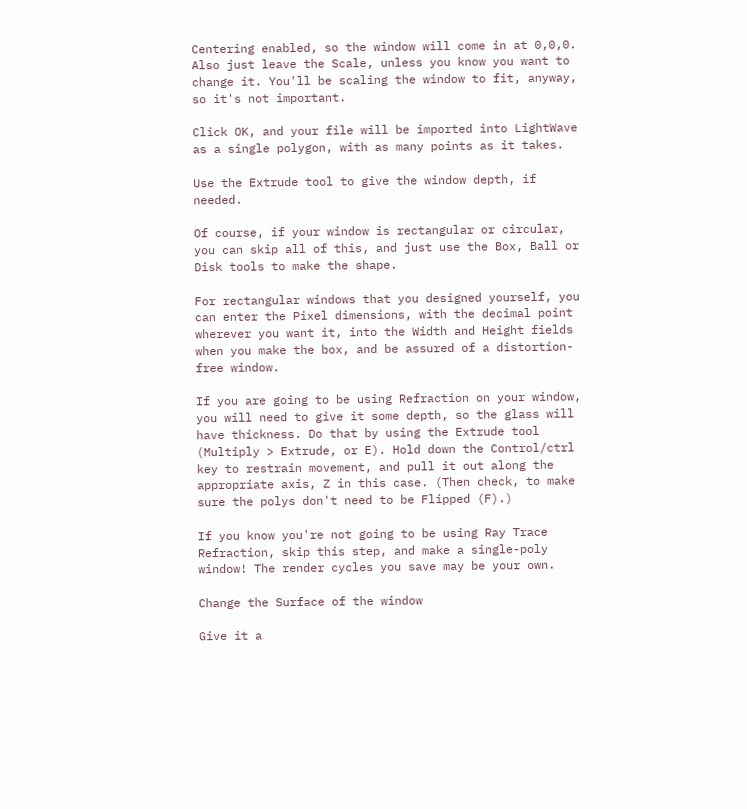Centering enabled, so the window will come in at 0,0,0. Also just leave the Scale, unless you know you want to change it. You'll be scaling the window to fit, anyway, so it's not important.

Click OK, and your file will be imported into LightWave as a single polygon, with as many points as it takes.

Use the Extrude tool to give the window depth, if needed.

Of course, if your window is rectangular or circular, you can skip all of this, and just use the Box, Ball or Disk tools to make the shape.

For rectangular windows that you designed yourself, you can enter the Pixel dimensions, with the decimal point wherever you want it, into the Width and Height fields when you make the box, and be assured of a distortion-free window.

If you are going to be using Refraction on your window, you will need to give it some depth, so the glass will have thickness. Do that by using the Extrude tool (Multiply > Extrude, or E). Hold down the Control/ctrl key to restrain movement, and pull it out along the appropriate axis, Z in this case. (Then check, to make sure the polys don't need to be Flipped (F).)

If you know you're not going to be using Ray Trace Refraction, skip this step, and make a single-poly window! The render cycles you save may be your own.

Change the Surface of the window

Give it a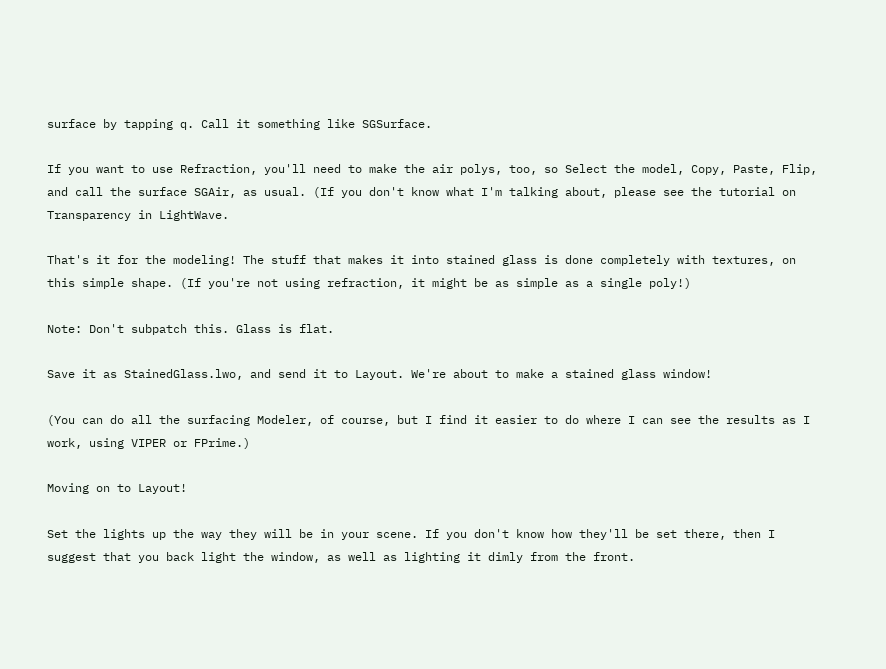surface by tapping q. Call it something like SGSurface.

If you want to use Refraction, you'll need to make the air polys, too, so Select the model, Copy, Paste, Flip, and call the surface SGAir, as usual. (If you don't know what I'm talking about, please see the tutorial on Transparency in LightWave.

That's it for the modeling! The stuff that makes it into stained glass is done completely with textures, on this simple shape. (If you're not using refraction, it might be as simple as a single poly!)

Note: Don't subpatch this. Glass is flat.

Save it as StainedGlass.lwo, and send it to Layout. We're about to make a stained glass window!

(You can do all the surfacing Modeler, of course, but I find it easier to do where I can see the results as I work, using VIPER or FPrime.)

Moving on to Layout!

Set the lights up the way they will be in your scene. If you don't know how they'll be set there, then I suggest that you back light the window, as well as lighting it dimly from the front.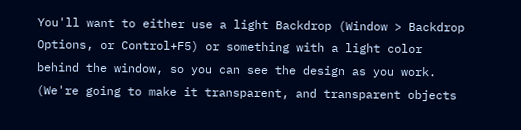You'll want to either use a light Backdrop (Window > Backdrop Options, or Control+F5) or something with a light color behind the window, so you can see the design as you work. (We're going to make it transparent, and transparent objects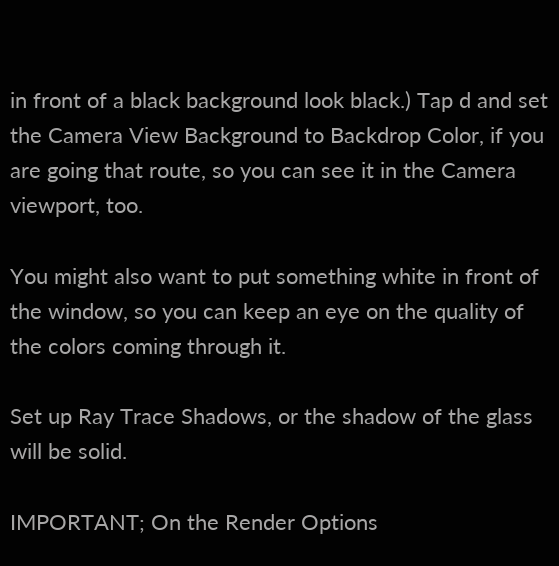in front of a black background look black.) Tap d and set the Camera View Background to Backdrop Color, if you are going that route, so you can see it in the Camera viewport, too.

You might also want to put something white in front of the window, so you can keep an eye on the quality of the colors coming through it.

Set up Ray Trace Shadows, or the shadow of the glass will be solid.

IMPORTANT; On the Render Options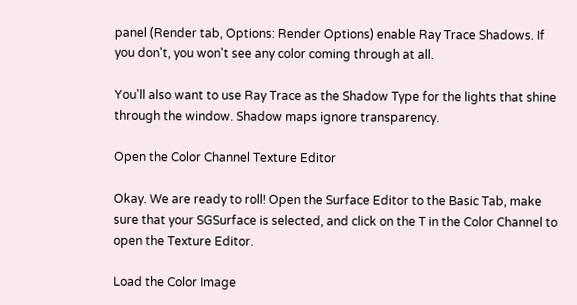panel (Render tab, Options: Render Options) enable Ray Trace Shadows. If you don't, you won't see any color coming through at all.

You'll also want to use Ray Trace as the Shadow Type for the lights that shine through the window. Shadow maps ignore transparency.

Open the Color Channel Texture Editor

Okay. We are ready to roll! Open the Surface Editor to the Basic Tab, make sure that your SGSurface is selected, and click on the T in the Color Channel to open the Texture Editor.

Load the Color Image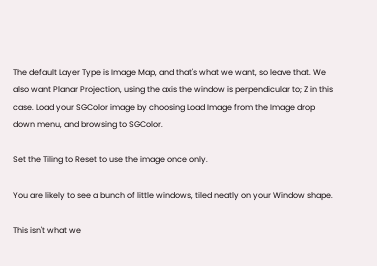The default Layer Type is Image Map, and that's what we want, so leave that. We also want Planar Projection, using the axis the window is perpendicular to; Z in this case. Load your SGColor image by choosing Load Image from the Image drop down menu, and browsing to SGColor.

Set the Tiling to Reset to use the image once only.

You are likely to see a bunch of little windows, tiled neatly on your Window shape.

This isn't what we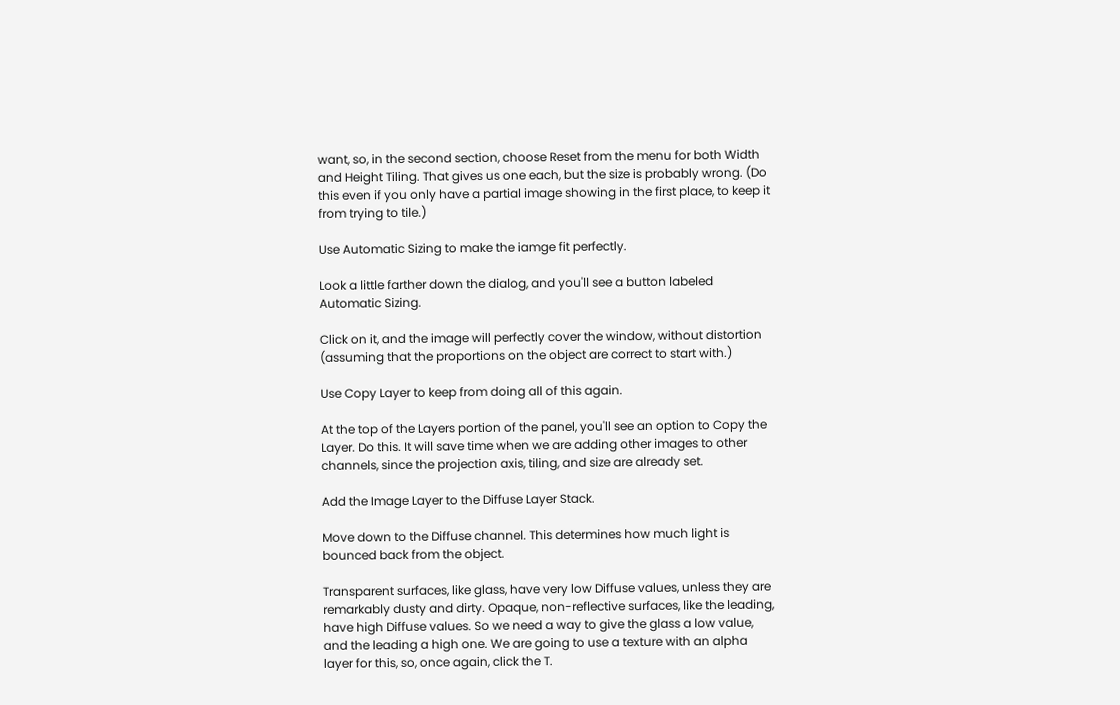want, so, in the second section, choose Reset from the menu for both Width and Height Tiling. That gives us one each, but the size is probably wrong. (Do this even if you only have a partial image showing in the first place, to keep it from trying to tile.)

Use Automatic Sizing to make the iamge fit perfectly.

Look a little farther down the dialog, and you'll see a button labeled Automatic Sizing.

Click on it, and the image will perfectly cover the window, without distortion (assuming that the proportions on the object are correct to start with.)

Use Copy Layer to keep from doing all of this again.

At the top of the Layers portion of the panel, you'll see an option to Copy the Layer. Do this. It will save time when we are adding other images to other channels, since the projection axis, tiling, and size are already set.

Add the Image Layer to the Diffuse Layer Stack.

Move down to the Diffuse channel. This determines how much light is bounced back from the object.

Transparent surfaces, like glass, have very low Diffuse values, unless they are remarkably dusty and dirty. Opaque, non-reflective surfaces, like the leading, have high Diffuse values. So we need a way to give the glass a low value, and the leading a high one. We are going to use a texture with an alpha layer for this, so, once again, click the T.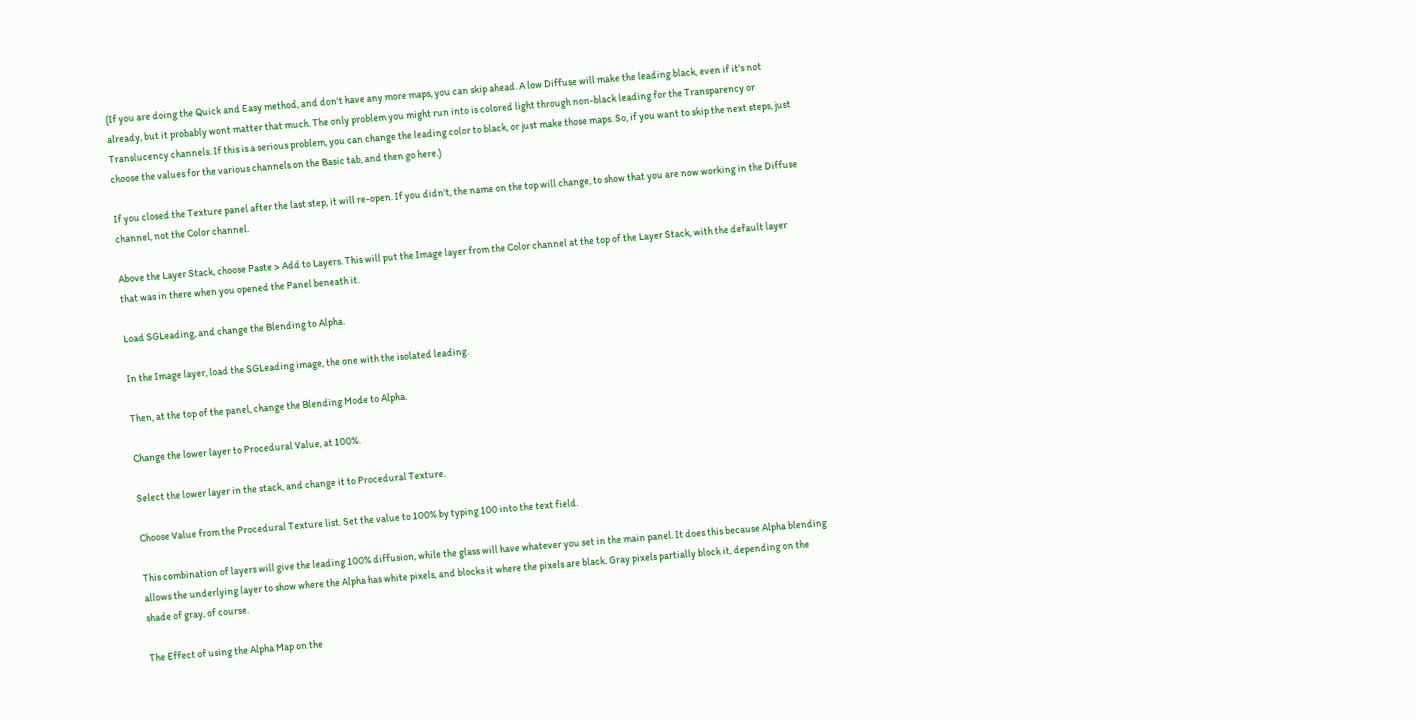(If you are doing the Quick and Easy method, and don't have any more maps, you can skip ahead. A low Diffuse will make the leading black, even if it's not already, but it probably wont matter that much. The only problem you might run into is colored light through non-black leading for the Transparency or Translucency channels. If this is a serious problem, you can change the leading color to black, or just make those maps. So, if you want to skip the next steps, just choose the values for the various channels on the Basic tab, and then go here.)

If you closed the Texture panel after the last step, it will re-open. If you didn't, the name on the top will change, to show that you are now working in the Diffuse channel, not the Color channel.

Above the Layer Stack, choose Paste > Add to Layers. This will put the Image layer from the Color channel at the top of the Layer Stack, with the default layer that was in there when you opened the Panel beneath it.

Load SGLeading, and change the Blending to Alpha.

In the Image layer, load the SGLeading image, the one with the isolated leading.

Then, at the top of the panel, change the Blending Mode to Alpha.

Change the lower layer to Procedural Value, at 100%.

Select the lower layer in the stack, and change it to Procedural Texture.

Choose Value from the Procedural Texture list. Set the value to 100% by typing 100 into the text field.

This combination of layers will give the leading 100% diffusion, while the glass will have whatever you set in the main panel. It does this because Alpha blending allows the underlying layer to show where the Alpha has white pixels, and blocks it where the pixels are black. Gray pixels partially block it, depending on the shade of gray, of course.

The Effect of using the Alpha Map on the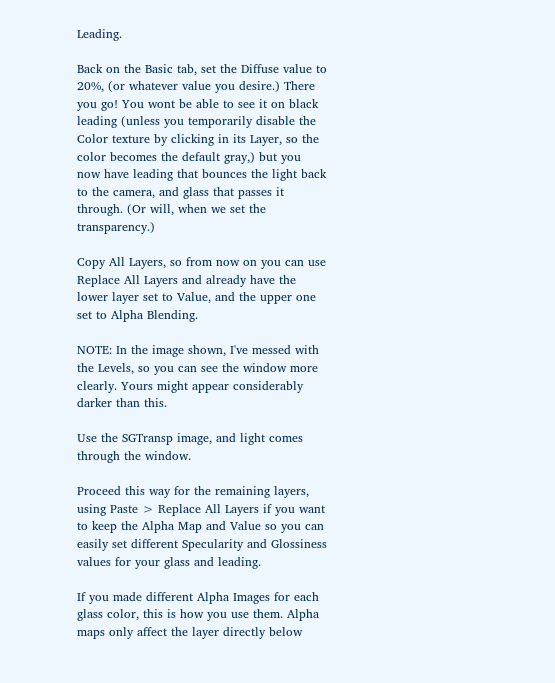Leading.

Back on the Basic tab, set the Diffuse value to 20%, (or whatever value you desire.) There you go! You wont be able to see it on black leading (unless you temporarily disable the Color texture by clicking in its Layer, so the color becomes the default gray,) but you now have leading that bounces the light back to the camera, and glass that passes it through. (Or will, when we set the transparency.)

Copy All Layers, so from now on you can use Replace All Layers and already have the lower layer set to Value, and the upper one set to Alpha Blending.

NOTE: In the image shown, I've messed with the Levels, so you can see the window more clearly. Yours might appear considerably darker than this.

Use the SGTransp image, and light comes through the window.

Proceed this way for the remaining layers, using Paste > Replace All Layers if you want to keep the Alpha Map and Value so you can easily set different Specularity and Glossiness values for your glass and leading.

If you made different Alpha Images for each glass color, this is how you use them. Alpha maps only affect the layer directly below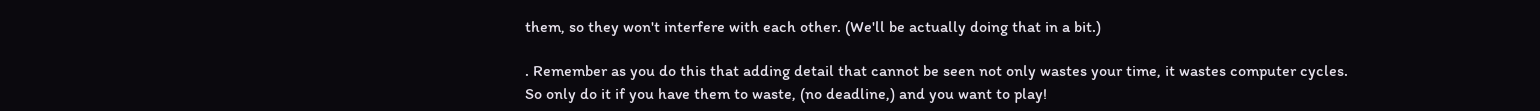them, so they won't interfere with each other. (We'll be actually doing that in a bit.)

. Remember as you do this that adding detail that cannot be seen not only wastes your time, it wastes computer cycles. So only do it if you have them to waste, (no deadline,) and you want to play!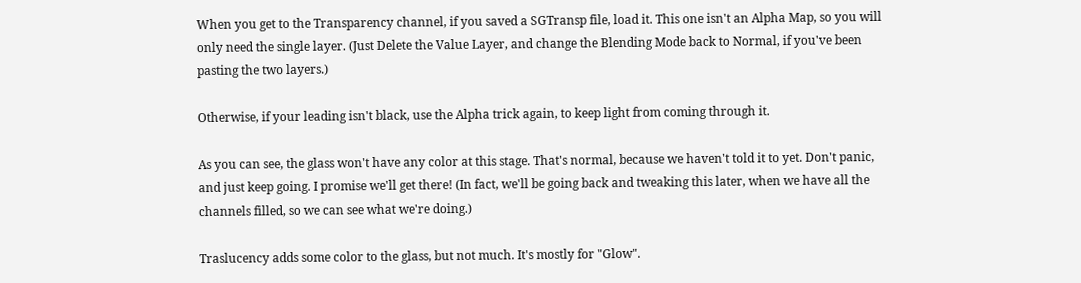When you get to the Transparency channel, if you saved a SGTransp file, load it. This one isn't an Alpha Map, so you will only need the single layer. (Just Delete the Value Layer, and change the Blending Mode back to Normal, if you've been pasting the two layers.)

Otherwise, if your leading isn't black, use the Alpha trick again, to keep light from coming through it.

As you can see, the glass won't have any color at this stage. That's normal, because we haven't told it to yet. Don't panic, and just keep going. I promise we'll get there! (In fact, we'll be going back and tweaking this later, when we have all the channels filled, so we can see what we're doing.)

Traslucency adds some color to the glass, but not much. It's mostly for "Glow".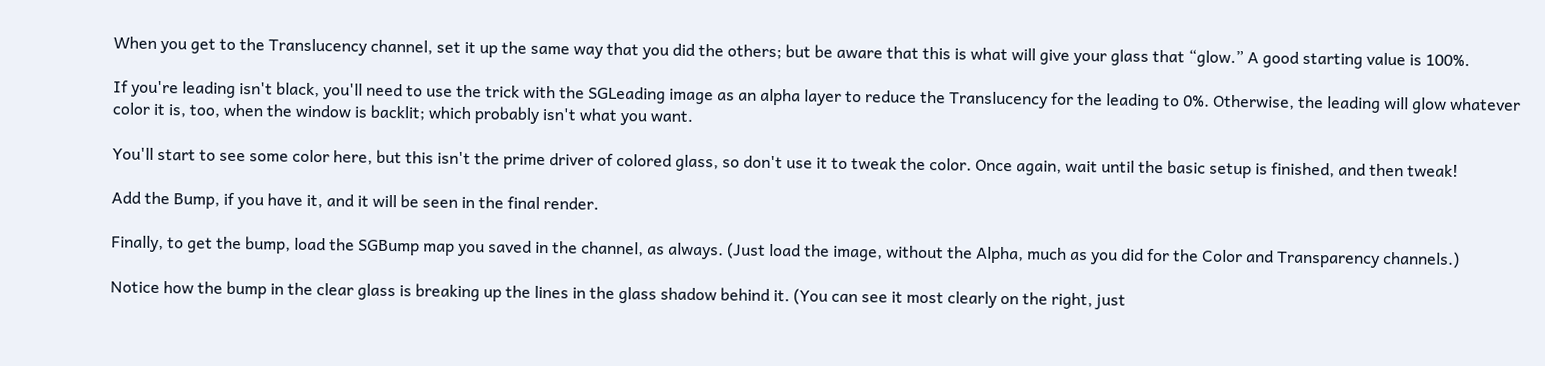When you get to the Translucency channel, set it up the same way that you did the others; but be aware that this is what will give your glass that “glow.” A good starting value is 100%.

If you're leading isn't black, you'll need to use the trick with the SGLeading image as an alpha layer to reduce the Translucency for the leading to 0%. Otherwise, the leading will glow whatever color it is, too, when the window is backlit; which probably isn't what you want.

You'll start to see some color here, but this isn't the prime driver of colored glass, so don't use it to tweak the color. Once again, wait until the basic setup is finished, and then tweak!

Add the Bump, if you have it, and it will be seen in the final render.

Finally, to get the bump, load the SGBump map you saved in the channel, as always. (Just load the image, without the Alpha, much as you did for the Color and Transparency channels.)

Notice how the bump in the clear glass is breaking up the lines in the glass shadow behind it. (You can see it most clearly on the right, just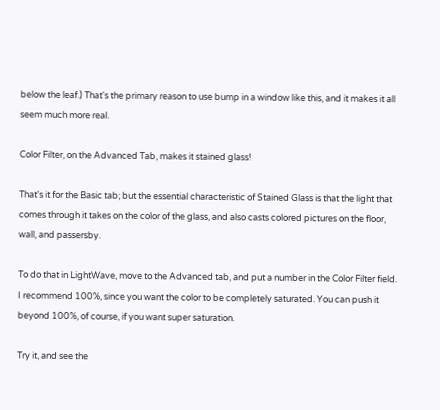below the leaf.) That's the primary reason to use bump in a window like this, and it makes it all seem much more real.

Color Filter, on the Advanced Tab, makes it stained glass!

That's it for the Basic tab; but the essential characteristic of Stained Glass is that the light that comes through it takes on the color of the glass, and also casts colored pictures on the floor, wall, and passersby.

To do that in LightWave, move to the Advanced tab, and put a number in the Color Filter field. I recommend 100%, since you want the color to be completely saturated. You can push it beyond 100%, of course, if you want super saturation.

Try it, and see the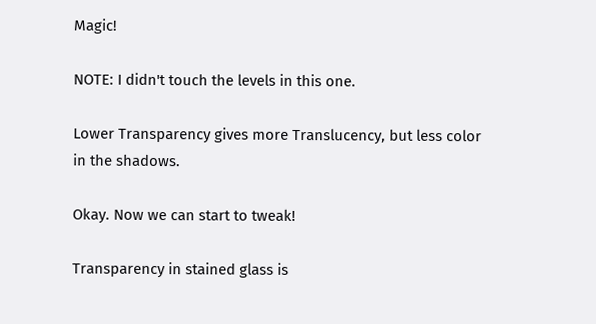Magic!

NOTE: I didn't touch the levels in this one.

Lower Transparency gives more Translucency, but less color in the shadows.

Okay. Now we can start to tweak!

Transparency in stained glass is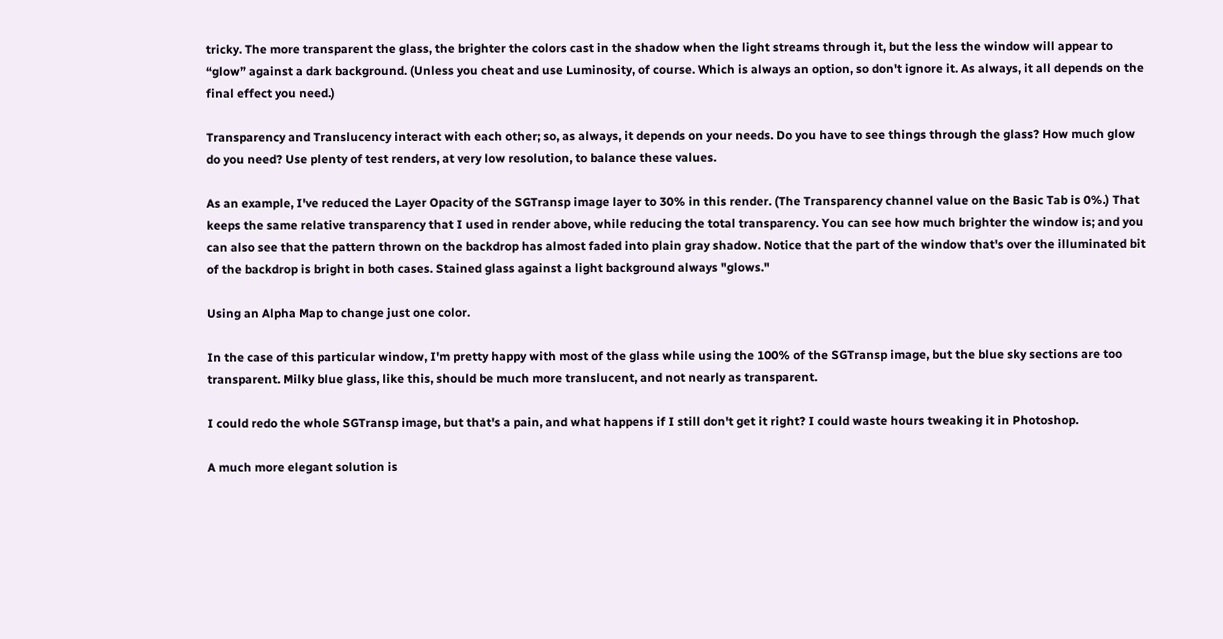tricky. The more transparent the glass, the brighter the colors cast in the shadow when the light streams through it, but the less the window will appear to “glow” against a dark background. (Unless you cheat and use Luminosity, of course. Which is always an option, so don't ignore it. As always, it all depends on the final effect you need.)

Transparency and Translucency interact with each other; so, as always, it depends on your needs. Do you have to see things through the glass? How much glow do you need? Use plenty of test renders, at very low resolution, to balance these values.

As an example, I've reduced the Layer Opacity of the SGTransp image layer to 30% in this render. (The Transparency channel value on the Basic Tab is 0%.) That keeps the same relative transparency that I used in render above, while reducing the total transparency. You can see how much brighter the window is; and you can also see that the pattern thrown on the backdrop has almost faded into plain gray shadow. Notice that the part of the window that's over the illuminated bit of the backdrop is bright in both cases. Stained glass against a light background always "glows."

Using an Alpha Map to change just one color.

In the case of this particular window, I'm pretty happy with most of the glass while using the 100% of the SGTransp image, but the blue sky sections are too transparent. Milky blue glass, like this, should be much more translucent, and not nearly as transparent.

I could redo the whole SGTransp image, but that's a pain, and what happens if I still don't get it right? I could waste hours tweaking it in Photoshop.

A much more elegant solution is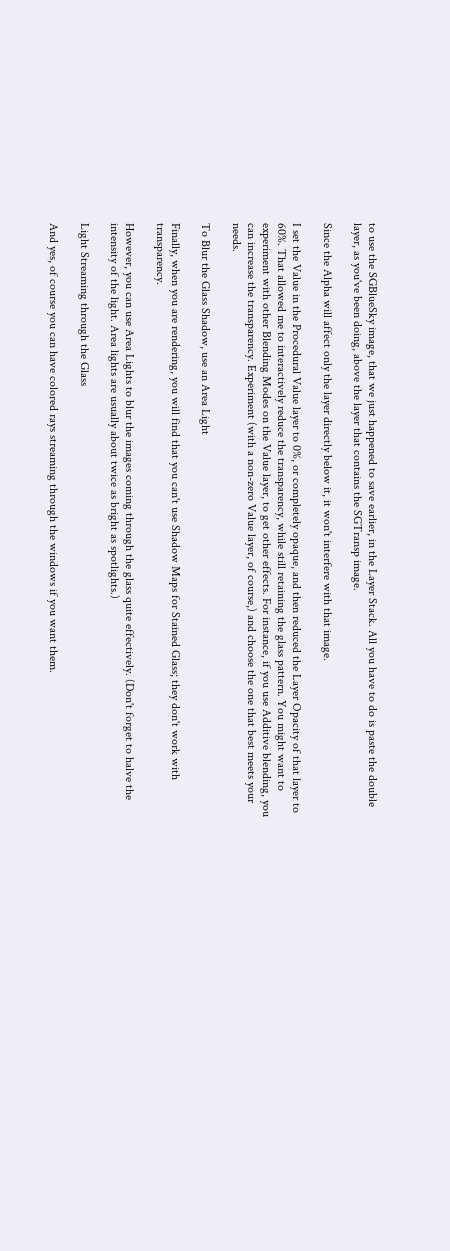to use the SGBlueSky image, that we just happened to save earlier, in the Layer Stack. All you have to do is paste the double layer, as you've been doing, above the layer that contains the SGTransp image.

Since the Alpha will affect only the layer directly below it, it won't interfere with that image.

I set the Value in the Procedural Value layer to 0%, or completely opaque, and then reduced the Layer Opacity of that layer to 60%. That allowed me to interactively reduce the transparency, while still retaining the glass pattern. You might want to experiment with other Blending Modes on the Value layer, to get other effects. For instance, if you use Additive blending, you can increase the transparency. Experiment (with a non-zero Value layer, of course,) and choose the one that best meets your needs.

To Blur the Glass Shadow, use an Area Light

Finally, when you are rendering, you will find that you can't use Shadow Maps for Stained Glass; they don't work with transparency.

However, you can use Area Lights to blur the images coming through the glass quite effectively. (Don't forget to halve the intensity of the light. Area lights are usually about twice as bright as spotlights.)

Light Streaming through the Glass

And yes, of course you can have colored rays streaming through the windows if you want them.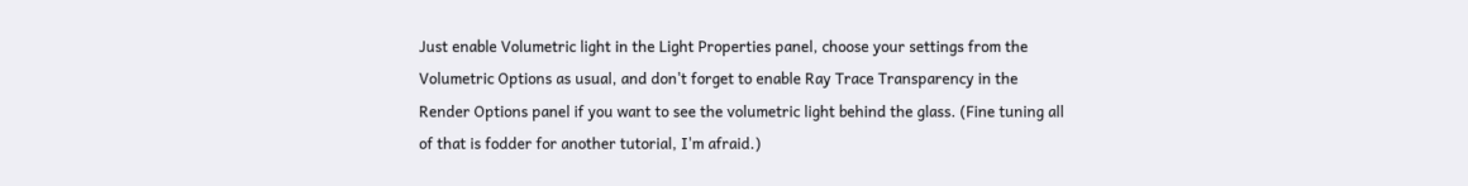Just enable Volumetric light in the Light Properties panel, choose your settings from the Volumetric Options as usual, and don't forget to enable Ray Trace Transparency in the Render Options panel if you want to see the volumetric light behind the glass. (Fine tuning all of that is fodder for another tutorial, I'm afraid.)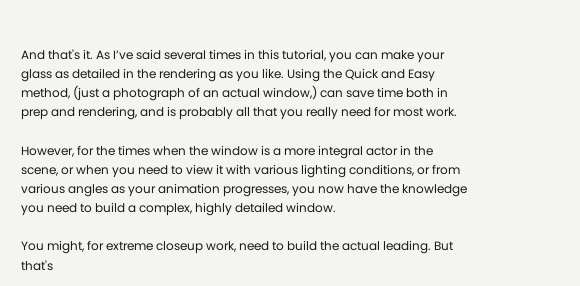And that's it. As I’ve said several times in this tutorial, you can make your glass as detailed in the rendering as you like. Using the Quick and Easy method, (just a photograph of an actual window,) can save time both in prep and rendering, and is probably all that you really need for most work.

However, for the times when the window is a more integral actor in the scene, or when you need to view it with various lighting conditions, or from various angles as your animation progresses, you now have the knowledge you need to build a complex, highly detailed window.

You might, for extreme closeup work, need to build the actual leading. But that's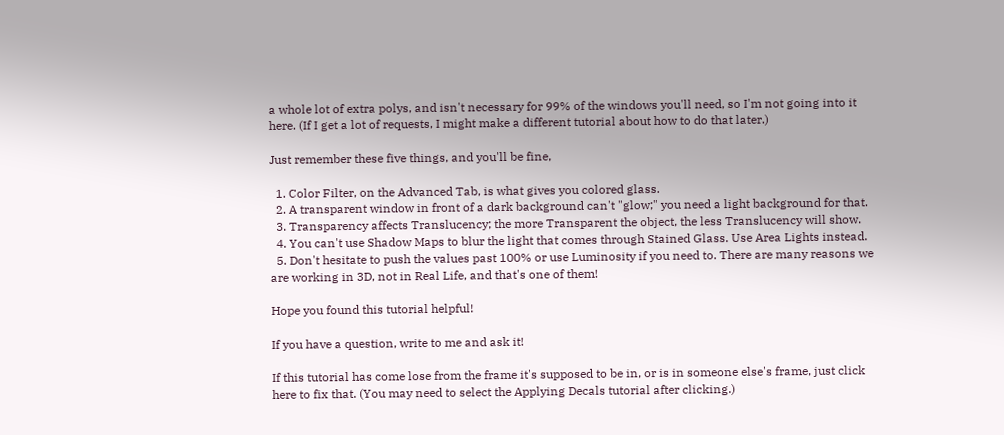a whole lot of extra polys, and isn't necessary for 99% of the windows you'll need, so I'm not going into it here. (If I get a lot of requests, I might make a different tutorial about how to do that later.)

Just remember these five things, and you'll be fine,

  1. Color Filter, on the Advanced Tab, is what gives you colored glass.
  2. A transparent window in front of a dark background can't "glow;" you need a light background for that.
  3. Transparency affects Translucency; the more Transparent the object, the less Translucency will show.
  4. You can't use Shadow Maps to blur the light that comes through Stained Glass. Use Area Lights instead.
  5. Don't hesitate to push the values past 100% or use Luminosity if you need to. There are many reasons we are working in 3D, not in Real Life, and that's one of them!

Hope you found this tutorial helpful!

If you have a question, write to me and ask it!

If this tutorial has come lose from the frame it's supposed to be in, or is in someone else's frame, just click here to fix that. (You may need to select the Applying Decals tutorial after clicking.)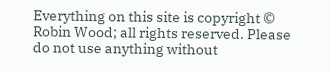Everything on this site is copyright © Robin Wood; all rights reserved. Please do not use anything without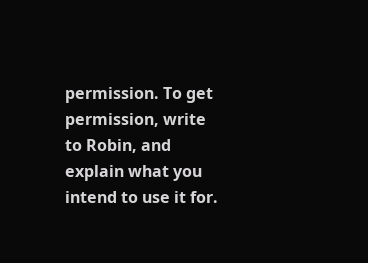permission. To get permission, write to Robin, and explain what you intend to use it for.